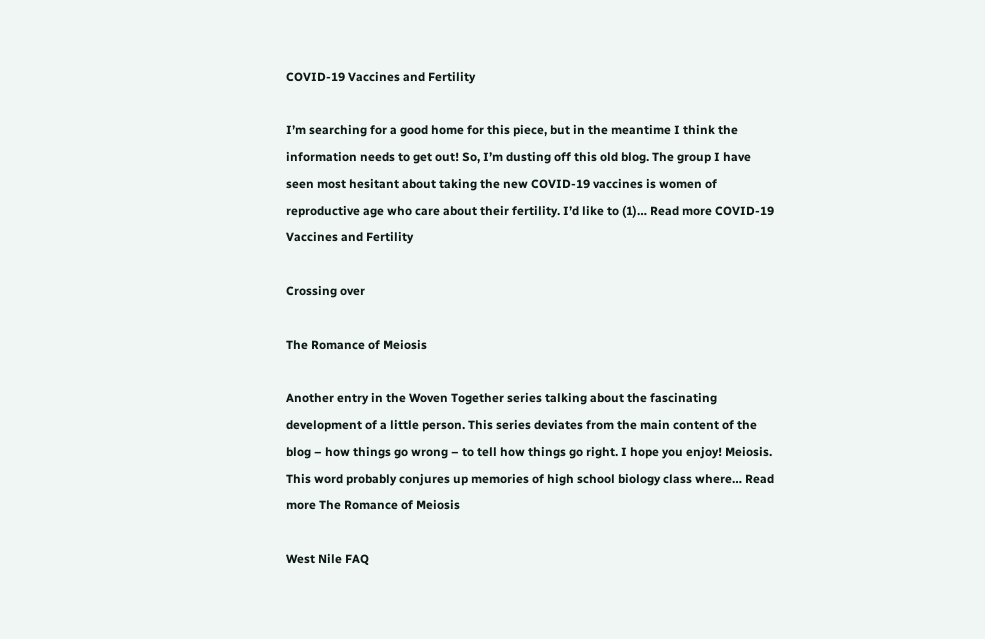COVID-19 Vaccines and Fertility

I’m searching for a good home for this piece, but in the meantime I think the information needs to get out! So, I’m dusting off this old blog. The group I have seen most hesitant about taking the new COVID-19 vaccines is women of reproductive age who care about their fertility. I’d like to (1)… Read more COVID-19 Vaccines and Fertility

Crossing over

The Romance of Meiosis

Another entry in the Woven Together series talking about the fascinating development of a little person. This series deviates from the main content of the blog – how things go wrong – to tell how things go right. I hope you enjoy! Meiosis. This word probably conjures up memories of high school biology class where… Read more The Romance of Meiosis

West Nile FAQ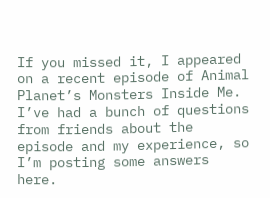If you missed it, I appeared on a recent episode of Animal Planet’s Monsters Inside Me.  I’ve had a bunch of questions from friends about the episode and my experience, so I’m posting some answers here.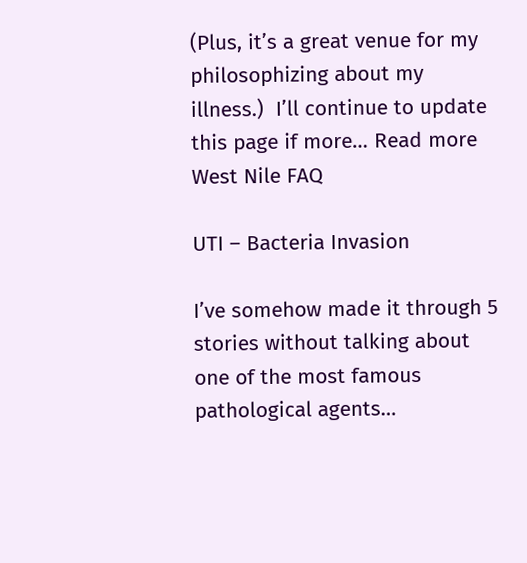(Plus, it’s a great venue for my philosophizing about my illness.)  I’ll continue to update this page if more… Read more West Nile FAQ

UTI – Bacteria Invasion

I’ve somehow made it through 5 stories without talking about one of the most famous pathological agents…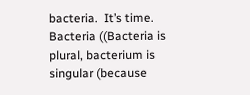bacteria.  It’s time. Bacteria ((Bacteria is plural, bacterium is singular (because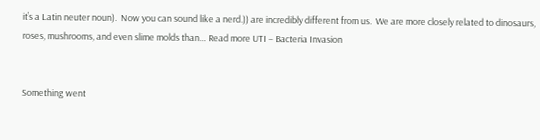it’s a Latin neuter noun).  Now you can sound like a nerd.)) are incredibly different from us.  We are more closely related to dinosaurs, roses, mushrooms, and even slime molds than… Read more UTI – Bacteria Invasion


Something went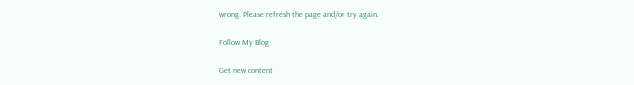wrong. Please refresh the page and/or try again.

Follow My Blog

Get new content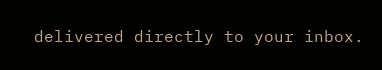delivered directly to your inbox.